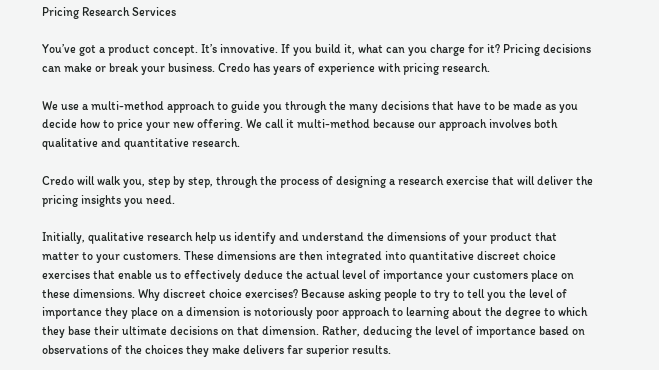Pricing Research Services

You’ve got a product concept. It’s innovative. If you build it, what can you charge for it? Pricing decisions can make or break your business. Credo has years of experience with pricing research.

We use a multi-method approach to guide you through the many decisions that have to be made as you decide how to price your new offering. We call it multi-method because our approach involves both qualitative and quantitative research.

Credo will walk you, step by step, through the process of designing a research exercise that will deliver the pricing insights you need.

Initially, qualitative research help us identify and understand the dimensions of your product that matter to your customers. These dimensions are then integrated into quantitative discreet choice exercises that enable us to effectively deduce the actual level of importance your customers place on these dimensions. Why discreet choice exercises? Because asking people to try to tell you the level of importance they place on a dimension is notoriously poor approach to learning about the degree to which they base their ultimate decisions on that dimension. Rather, deducing the level of importance based on observations of the choices they make delivers far superior results.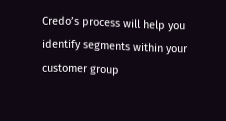Credo’s process will help you identify segments within your customer group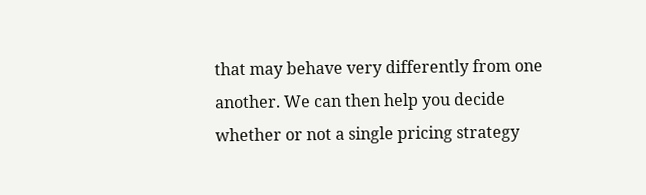that may behave very differently from one another. We can then help you decide whether or not a single pricing strategy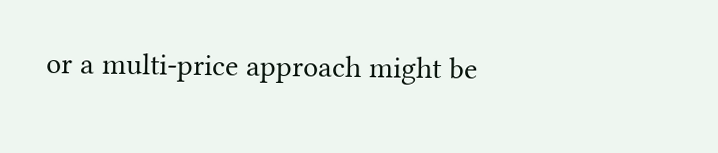or a multi-price approach might be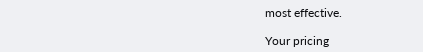most effective.

Your pricing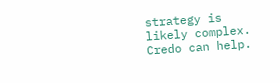strategy is likely complex. Credo can help.